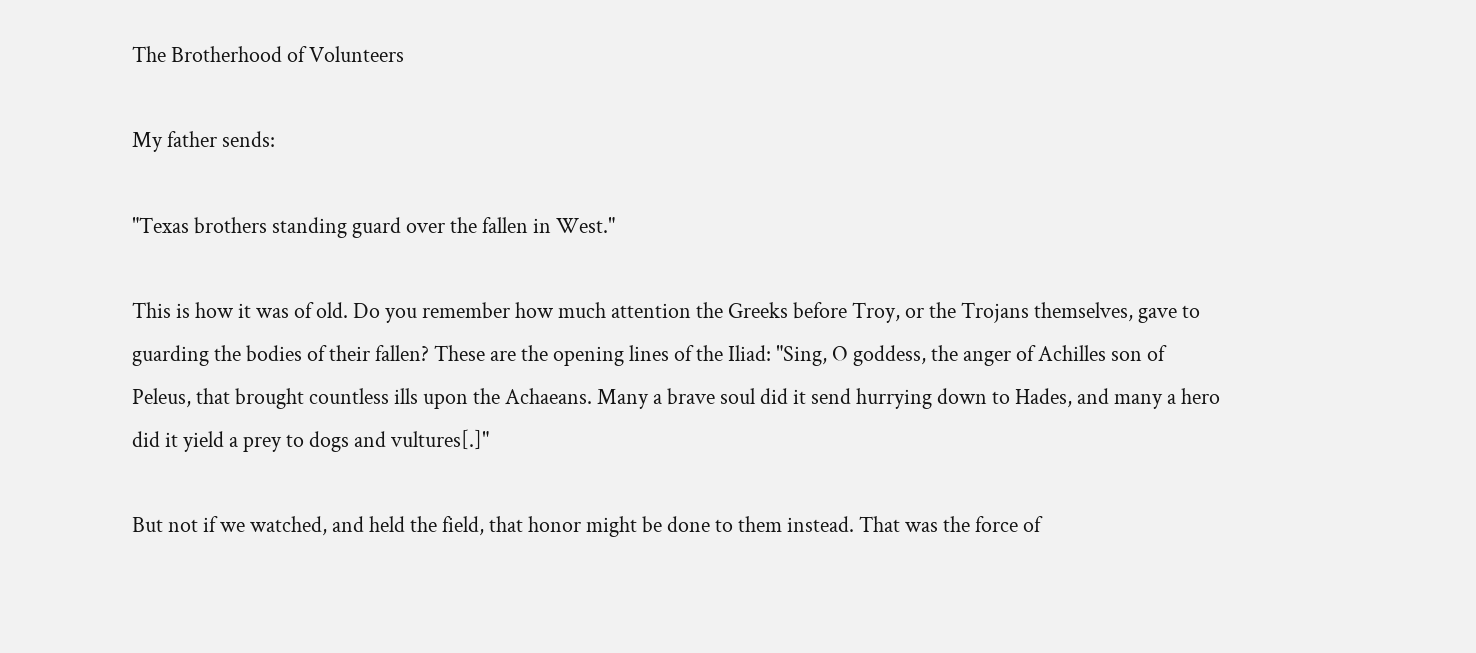The Brotherhood of Volunteers

My father sends:

"Texas brothers standing guard over the fallen in West."

This is how it was of old. Do you remember how much attention the Greeks before Troy, or the Trojans themselves, gave to guarding the bodies of their fallen? These are the opening lines of the Iliad: "Sing, O goddess, the anger of Achilles son of Peleus, that brought countless ills upon the Achaeans. Many a brave soul did it send hurrying down to Hades, and many a hero did it yield a prey to dogs and vultures[.]"

But not if we watched, and held the field, that honor might be done to them instead. That was the force of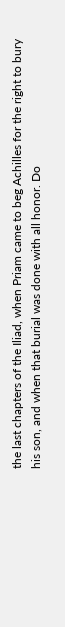the last chapters of the Iliad, when Priam came to beg Achilles for the right to bury his son, and when that burial was done with all honor. Do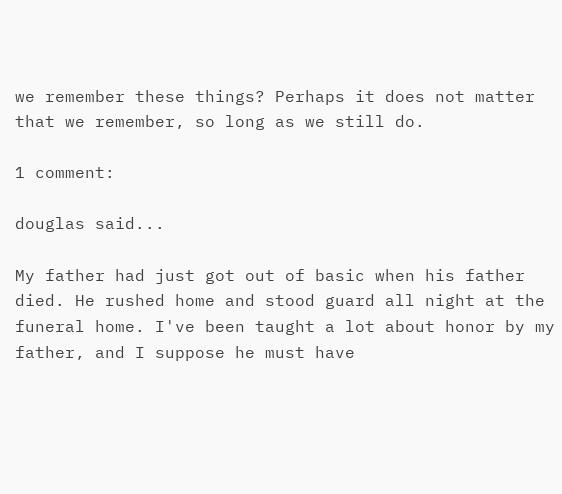we remember these things? Perhaps it does not matter that we remember, so long as we still do.

1 comment:

douglas said...

My father had just got out of basic when his father died. He rushed home and stood guard all night at the funeral home. I've been taught a lot about honor by my father, and I suppose he must have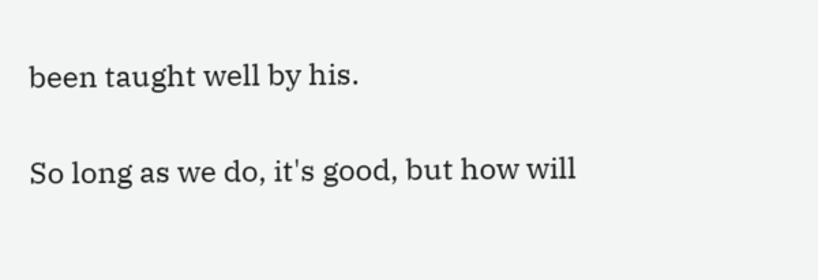been taught well by his.

So long as we do, it's good, but how will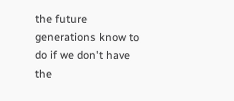the future generations know to do if we don't have the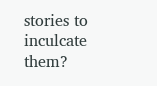stories to inculcate them?